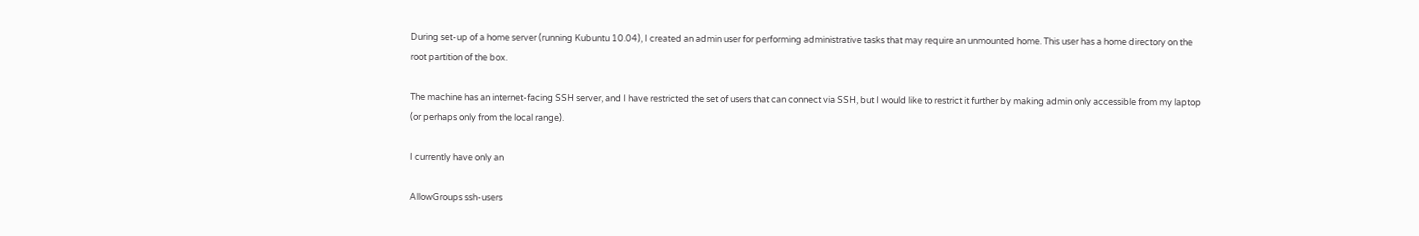During set-up of a home server (running Kubuntu 10.04), I created an admin user for performing administrative tasks that may require an unmounted home. This user has a home directory on the root partition of the box.

The machine has an internet-facing SSH server, and I have restricted the set of users that can connect via SSH, but I would like to restrict it further by making admin only accessible from my laptop (or perhaps only from the local range).

I currently have only an

AllowGroups ssh-users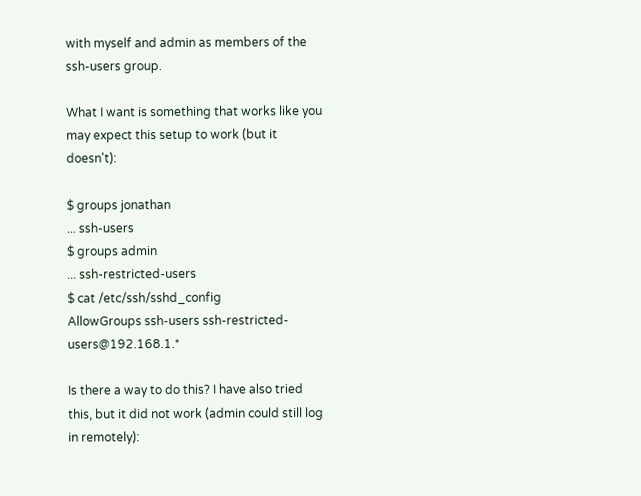with myself and admin as members of the ssh-users group.

What I want is something that works like you may expect this setup to work (but it doesn't):

$ groups jonathan
... ssh-users
$ groups admin
... ssh-restricted-users
$ cat /etc/ssh/sshd_config
AllowGroups ssh-users ssh-restricted-users@192.168.1.*

Is there a way to do this? I have also tried this, but it did not work (admin could still log in remotely):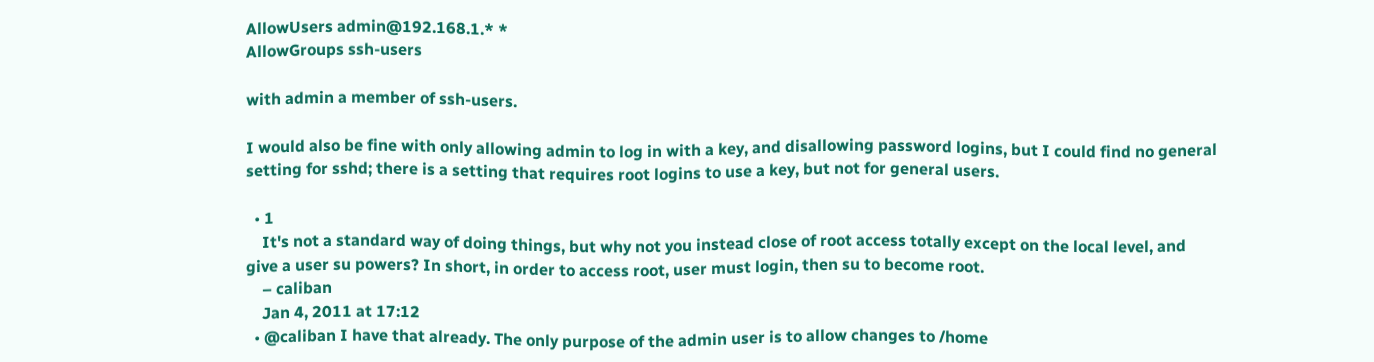AllowUsers admin@192.168.1.* *
AllowGroups ssh-users

with admin a member of ssh-users.

I would also be fine with only allowing admin to log in with a key, and disallowing password logins, but I could find no general setting for sshd; there is a setting that requires root logins to use a key, but not for general users.

  • 1
    It's not a standard way of doing things, but why not you instead close of root access totally except on the local level, and give a user su powers? In short, in order to access root, user must login, then su to become root.
    – caliban
    Jan 4, 2011 at 17:12
  • @caliban I have that already. The only purpose of the admin user is to allow changes to /home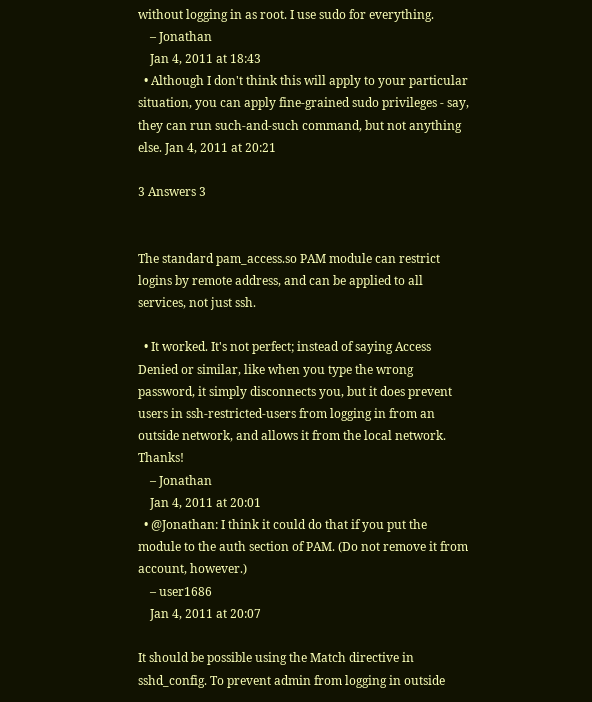without logging in as root. I use sudo for everything.
    – Jonathan
    Jan 4, 2011 at 18:43
  • Although I don't think this will apply to your particular situation, you can apply fine-grained sudo privileges - say, they can run such-and-such command, but not anything else. Jan 4, 2011 at 20:21

3 Answers 3


The standard pam_access.so PAM module can restrict logins by remote address, and can be applied to all services, not just ssh.

  • It worked. It's not perfect; instead of saying Access Denied or similar, like when you type the wrong password, it simply disconnects you, but it does prevent users in ssh-restricted-users from logging in from an outside network, and allows it from the local network. Thanks!
    – Jonathan
    Jan 4, 2011 at 20:01
  • @Jonathan: I think it could do that if you put the module to the auth section of PAM. (Do not remove it from account, however.)
    – user1686
    Jan 4, 2011 at 20:07

It should be possible using the Match directive in sshd_config. To prevent admin from logging in outside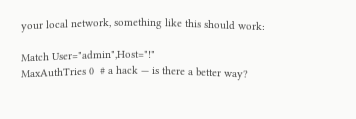your local network, something like this should work:

Match User="admin",Host="!"
MaxAuthTries 0  # a hack — is there a better way?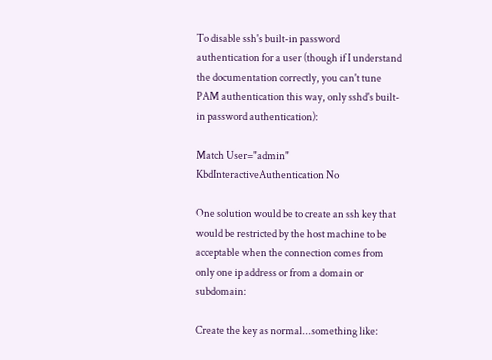To disable ssh's built-in password authentication for a user (though if I understand the documentation correctly, you can't tune PAM authentication this way, only sshd's built-in password authentication):

Match User="admin"
KbdInteractiveAuthentication No

One solution would be to create an ssh key that would be restricted by the host machine to be acceptable when the connection comes from only one ip address or from a domain or subdomain:

Create the key as normal...something like: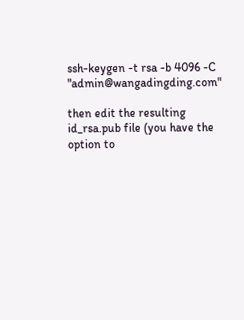ssh-keygen -t rsa -b 4096 -C "admin@wangadingding.com"

then edit the resulting id_rsa.pub file (you have the option to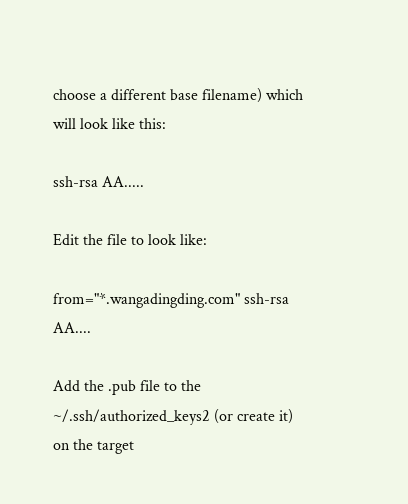choose a different base filename) which will look like this:

ssh-rsa AA.....

Edit the file to look like:

from="*.wangadingding.com" ssh-rsa AA....

Add the .pub file to the ~/.ssh/authorized_keys2 (or create it) on the target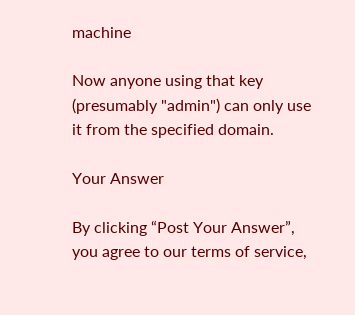machine

Now anyone using that key (presumably "admin") can only use it from the specified domain.

Your Answer

By clicking “Post Your Answer”, you agree to our terms of service,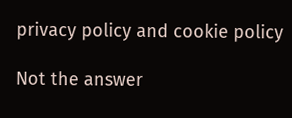privacy policy and cookie policy

Not the answer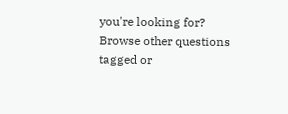you're looking for? Browse other questions tagged or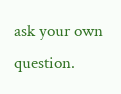ask your own question.